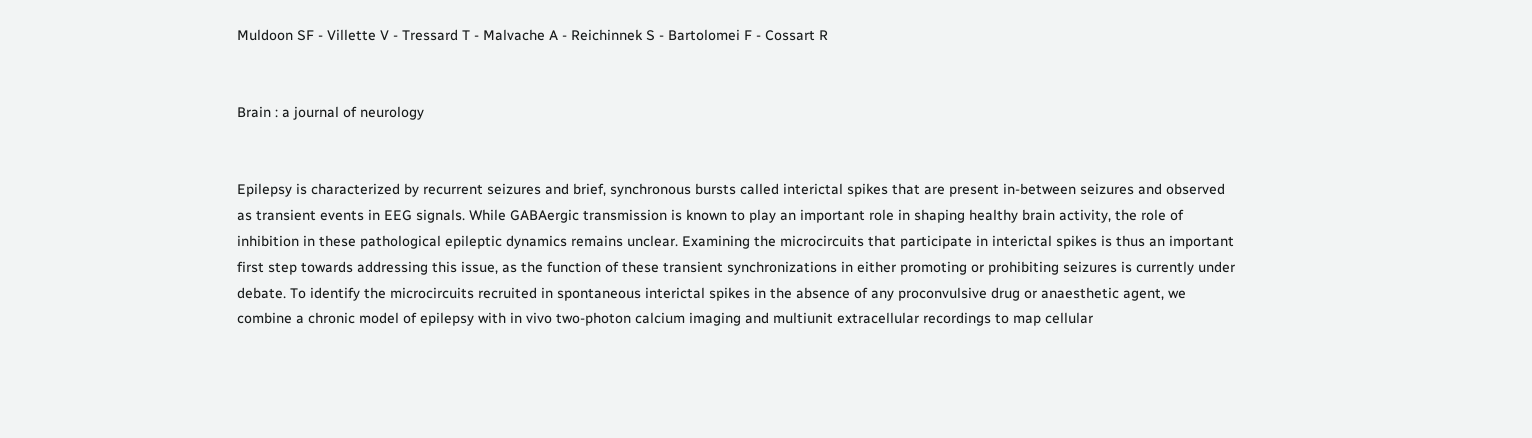Muldoon SF - Villette V - Tressard T - Malvache A - Reichinnek S - Bartolomei F - Cossart R


Brain : a journal of neurology


Epilepsy is characterized by recurrent seizures and brief, synchronous bursts called interictal spikes that are present in-between seizures and observed as transient events in EEG signals. While GABAergic transmission is known to play an important role in shaping healthy brain activity, the role of inhibition in these pathological epileptic dynamics remains unclear. Examining the microcircuits that participate in interictal spikes is thus an important first step towards addressing this issue, as the function of these transient synchronizations in either promoting or prohibiting seizures is currently under debate. To identify the microcircuits recruited in spontaneous interictal spikes in the absence of any proconvulsive drug or anaesthetic agent, we combine a chronic model of epilepsy with in vivo two-photon calcium imaging and multiunit extracellular recordings to map cellular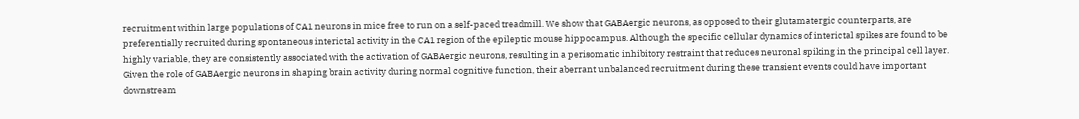recruitment within large populations of CA1 neurons in mice free to run on a self-paced treadmill. We show that GABAergic neurons, as opposed to their glutamatergic counterparts, are preferentially recruited during spontaneous interictal activity in the CA1 region of the epileptic mouse hippocampus. Although the specific cellular dynamics of interictal spikes are found to be highly variable, they are consistently associated with the activation of GABAergic neurons, resulting in a perisomatic inhibitory restraint that reduces neuronal spiking in the principal cell layer. Given the role of GABAergic neurons in shaping brain activity during normal cognitive function, their aberrant unbalanced recruitment during these transient events could have important downstream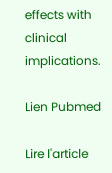effects with clinical implications.

Lien Pubmed

Lire l'article